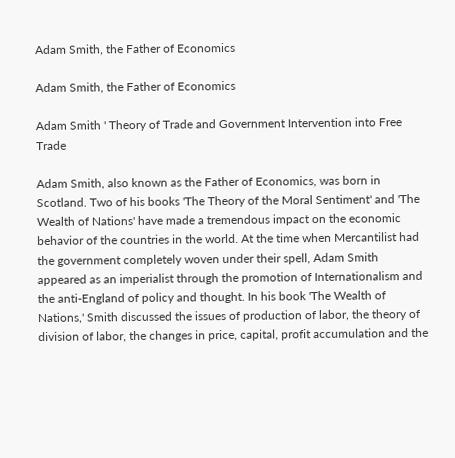Adam Smith, the Father of Economics

Adam Smith, the Father of Economics

Adam Smith ' Theory of Trade and Government Intervention into Free Trade

Adam Smith, also known as the Father of Economics, was born in Scotland. Two of his books 'The Theory of the Moral Sentiment' and 'The Wealth of Nations' have made a tremendous impact on the economic behavior of the countries in the world. At the time when Mercantilist had the government completely woven under their spell, Adam Smith appeared as an imperialist through the promotion of Internationalism and the anti-England of policy and thought. In his book 'The Wealth of Nations,' Smith discussed the issues of production of labor, the theory of division of labor, the changes in price, capital, profit accumulation and the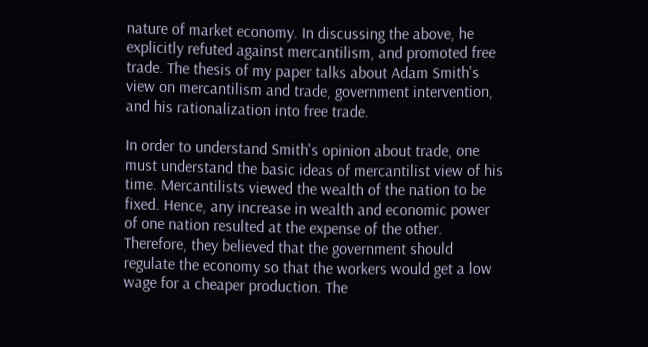nature of market economy. In discussing the above, he explicitly refuted against mercantilism, and promoted free trade. The thesis of my paper talks about Adam Smith's view on mercantilism and trade, government intervention, and his rationalization into free trade.

In order to understand Smith's opinion about trade, one must understand the basic ideas of mercantilist view of his time. Mercantilists viewed the wealth of the nation to be fixed. Hence, any increase in wealth and economic power of one nation resulted at the expense of the other. Therefore, they believed that the government should regulate the economy so that the workers would get a low wage for a cheaper production. The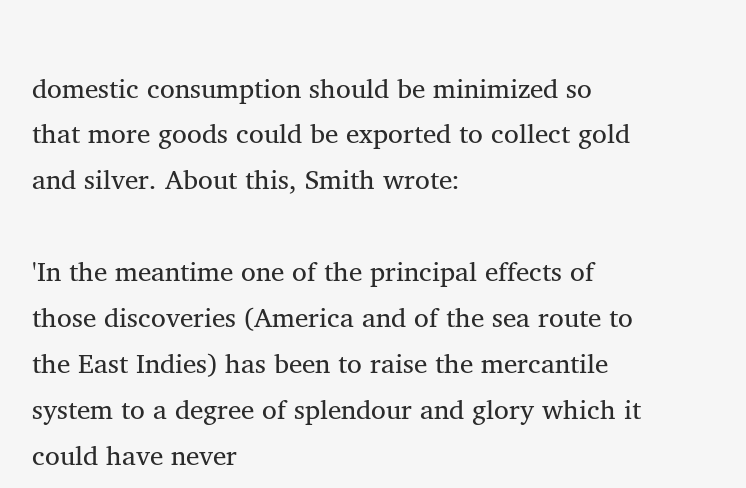domestic consumption should be minimized so that more goods could be exported to collect gold and silver. About this, Smith wrote:

'In the meantime one of the principal effects of those discoveries (America and of the sea route to the East Indies) has been to raise the mercantile system to a degree of splendour and glory which it could have never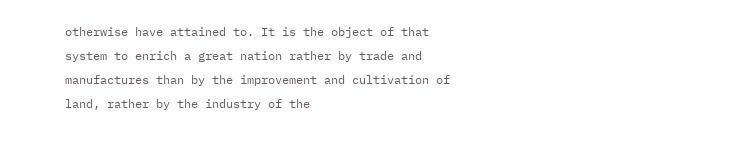otherwise have attained to. It is the object of that system to enrich a great nation rather by trade and manufactures than by the improvement and cultivation of land, rather by the industry of the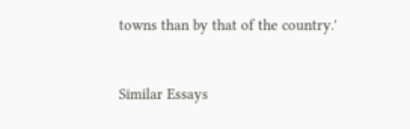towns than by that of the country.'


Similar Essays